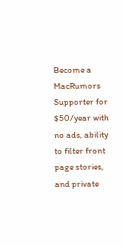Become a MacRumors Supporter for $50/year with no ads, ability to filter front page stories, and private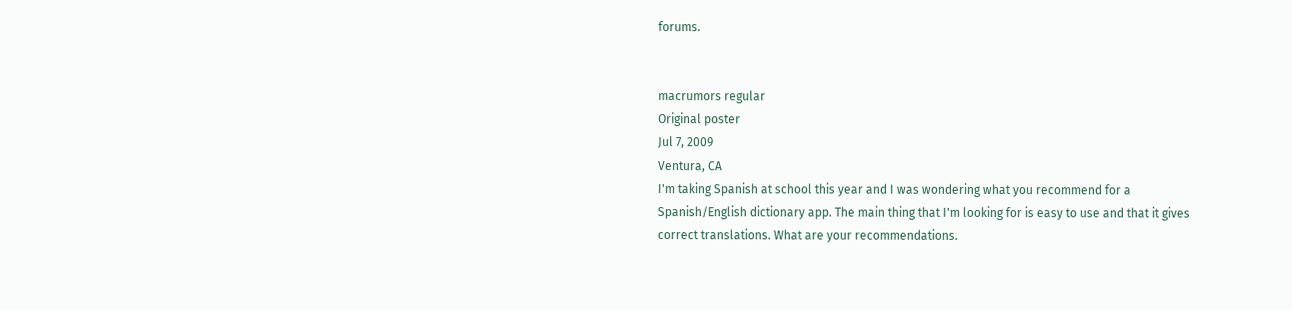forums.


macrumors regular
Original poster
Jul 7, 2009
Ventura, CA
I'm taking Spanish at school this year and I was wondering what you recommend for a Spanish/English dictionary app. The main thing that I'm looking for is easy to use and that it gives correct translations. What are your recommendations.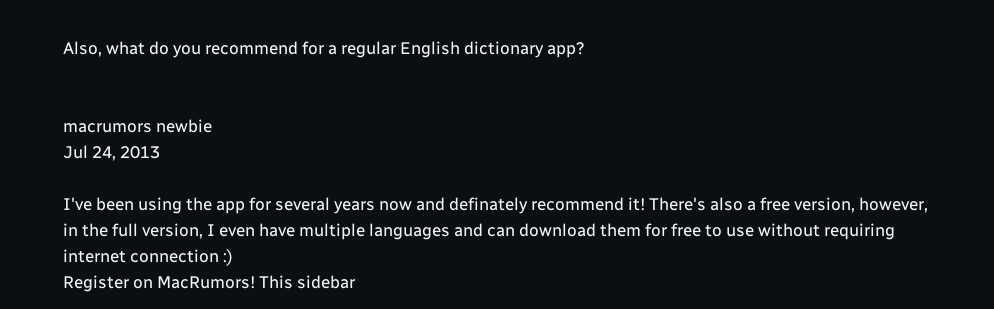Also, what do you recommend for a regular English dictionary app?


macrumors newbie
Jul 24, 2013

I've been using the app for several years now and definately recommend it! There's also a free version, however, in the full version, I even have multiple languages and can download them for free to use without requiring internet connection :)
Register on MacRumors! This sidebar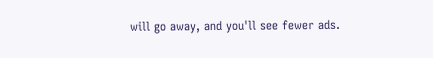will go away, and you'll see fewer ads.